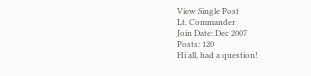View Single Post
Lt. Commander
Join Date: Dec 2007
Posts: 120
Hi all, had a question!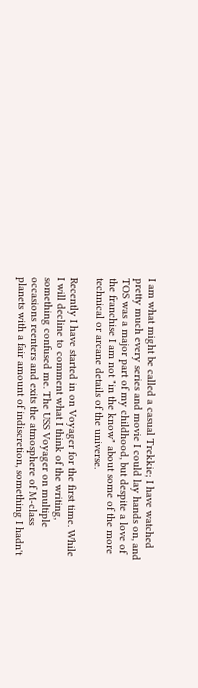I am what might be called a casual Trekkie; I have watched pretty much every series and movie I could lay hands on, and TOS was a major part of my childhood, but despite a love of the franchise I am not "in the know" about some of the more technical or arcane details of the universe.

Recently I have started in on Voyager for the first time. While I will decline to comment what I think of the writing, something confused me. The USS Voyager on multiple occasions reenters and exits the atmosphere of M-class planets with a fair amount of indiscretion, something I hadn't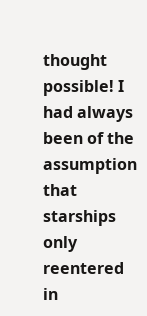thought possible! I had always been of the assumption that starships only reentered in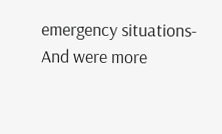emergency situations- And were more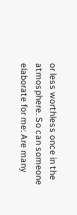or less worthless once in the atmosphere. So can someone elaborate for me: Are many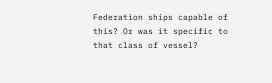Federation ships capable of this? Or was it specific to that class of vessel?